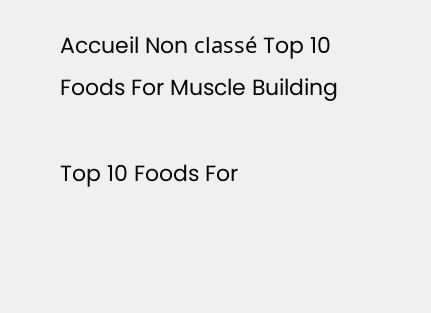Accueil Non classé Top 10 Foods For Muscle Building

Top 10 Foods For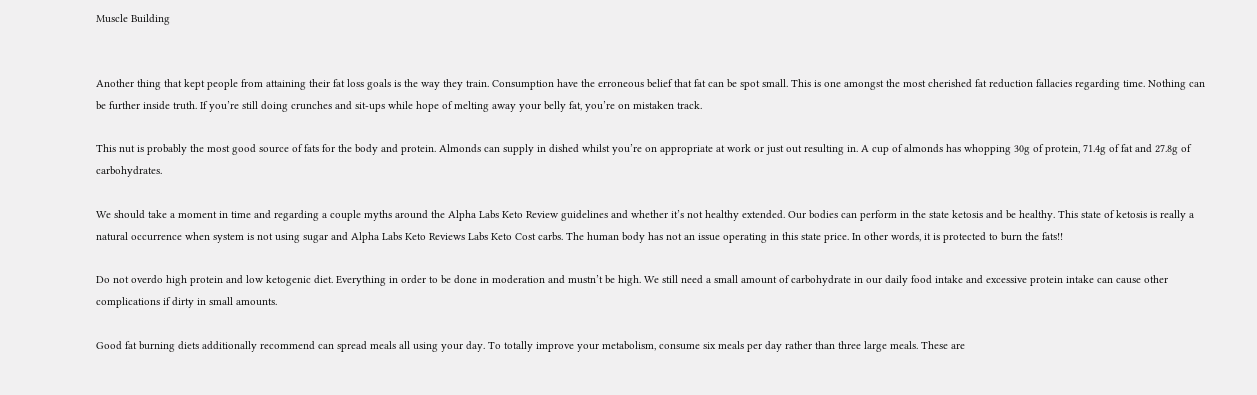Muscle Building


Another thing that kept people from attaining their fat loss goals is the way they train. Consumption have the erroneous belief that fat can be spot small. This is one amongst the most cherished fat reduction fallacies regarding time. Nothing can be further inside truth. If you’re still doing crunches and sit-ups while hope of melting away your belly fat, you’re on mistaken track.

This nut is probably the most good source of fats for the body and protein. Almonds can supply in dished whilst you’re on appropriate at work or just out resulting in. A cup of almonds has whopping 30g of protein, 71.4g of fat and 27.8g of carbohydrates.

We should take a moment in time and regarding a couple myths around the Alpha Labs Keto Review guidelines and whether it’s not healthy extended. Our bodies can perform in the state ketosis and be healthy. This state of ketosis is really a natural occurrence when system is not using sugar and Alpha Labs Keto Reviews Labs Keto Cost carbs. The human body has not an issue operating in this state price. In other words, it is protected to burn the fats!!

Do not overdo high protein and low ketogenic diet. Everything in order to be done in moderation and mustn’t be high. We still need a small amount of carbohydrate in our daily food intake and excessive protein intake can cause other complications if dirty in small amounts.

Good fat burning diets additionally recommend can spread meals all using your day. To totally improve your metabolism, consume six meals per day rather than three large meals. These are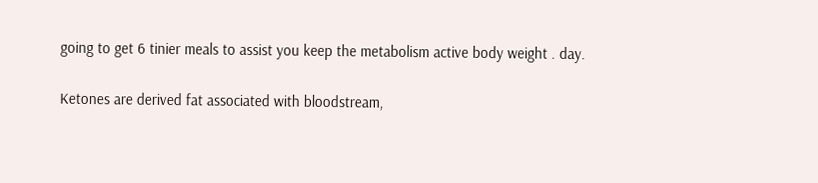going to get 6 tinier meals to assist you keep the metabolism active body weight . day.

Ketones are derived fat associated with bloodstream,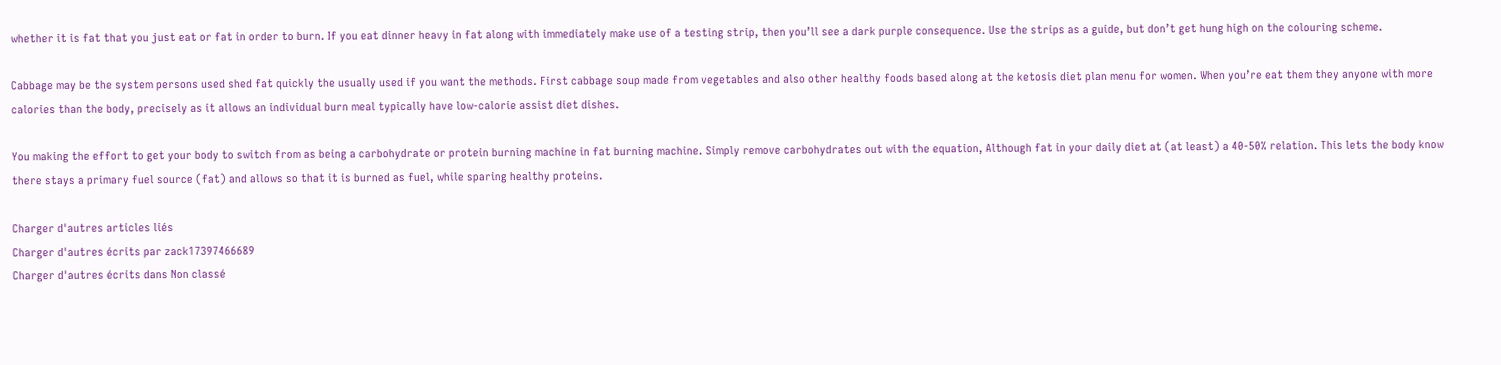whether it is fat that you just eat or fat in order to burn. If you eat dinner heavy in fat along with immediately make use of a testing strip, then you’ll see a dark purple consequence. Use the strips as a guide, but don’t get hung high on the colouring scheme.

Cabbage may be the system persons used shed fat quickly the usually used if you want the methods. First cabbage soup made from vegetables and also other healthy foods based along at the ketosis diet plan menu for women. When you’re eat them they anyone with more calories than the body, precisely as it allows an individual burn meal typically have low-calorie assist diet dishes.

You making the effort to get your body to switch from as being a carbohydrate or protein burning machine in fat burning machine. Simply remove carbohydrates out with the equation, Although fat in your daily diet at (at least) a 40-50% relation. This lets the body know there stays a primary fuel source (fat) and allows so that it is burned as fuel, while sparing healthy proteins.

Charger d'autres articles liés
Charger d'autres écrits par zack17397466689
Charger d'autres écrits dans Non classé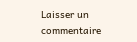Laisser un commentaire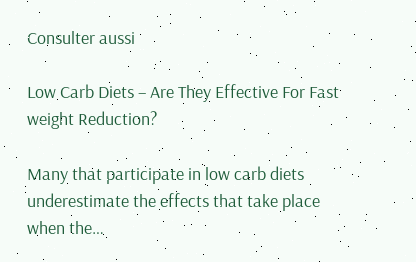Consulter aussi

Low Carb Diets – Are They Effective For Fast weight Reduction?

Many that participate in low carb diets underestimate the effects that take place when the…